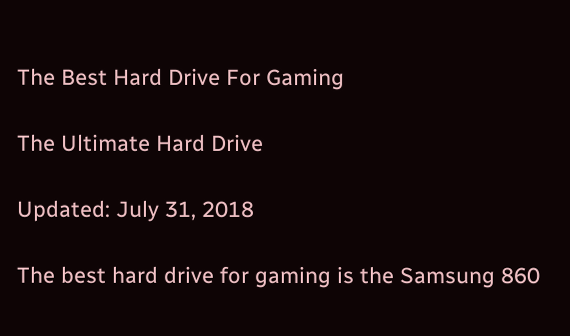The Best Hard Drive For Gaming

The Ultimate Hard Drive

Updated: July 31, 2018

The best hard drive for gaming is the Samsung 860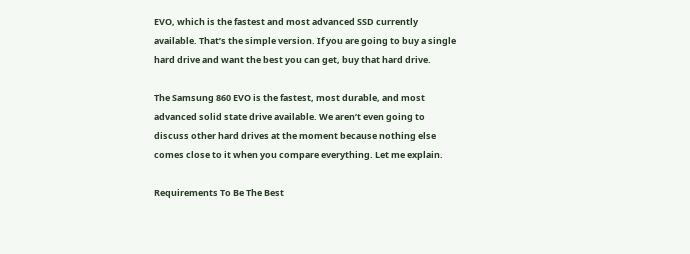EVO, which is the fastest and most advanced SSD currently available. That’s the simple version. If you are going to buy a single hard drive and want the best you can get, buy that hard drive.

The Samsung 860 EVO is the fastest, most durable, and most advanced solid state drive available. We aren’t even going to discuss other hard drives at the moment because nothing else comes close to it when you compare everything. Let me explain.

Requirements To Be The Best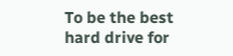To be the best hard drive for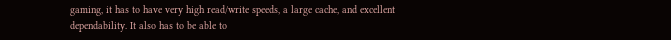gaming, it has to have very high read/write speeds, a large cache, and excellent dependability. It also has to be able to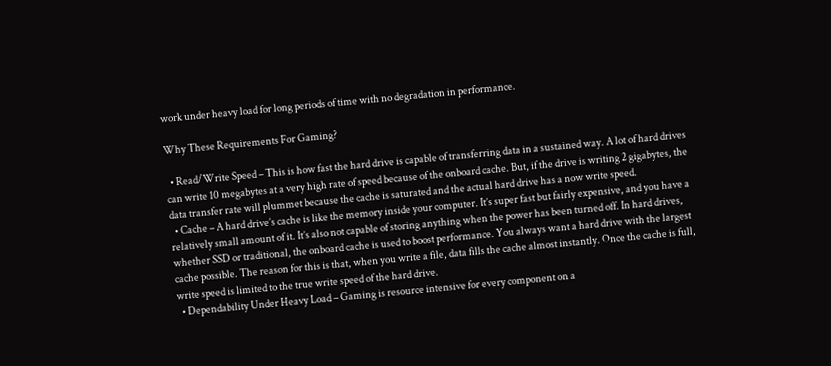work under heavy load for long periods of time with no degradation in performance.

Why These Requirements For Gaming?

  • Read/Write Speed – This is how fast the hard drive is capable of transferring data in a sustained way. A lot of hard drives can write 10 megabytes at a very high rate of speed because of the onboard cache. But, if the drive is writing 2 gigabytes, the data transfer rate will plummet because the cache is saturated and the actual hard drive has a now write speed.
  • Cache – A hard drive’s cache is like the memory inside your computer. It’s super fast but fairly expensive, and you have a relatively small amount of it. It’s also not capable of storing anything when the power has been turned off. In hard drives, whether SSD or traditional, the onboard cache is used to boost performance. You always want a hard drive with the largest cache possible. The reason for this is that, when you write a file, data fills the cache almost instantly. Once the cache is full, write speed is limited to the true write speed of the hard drive.
  • Dependability Under Heavy Load – Gaming is resource intensive for every component on a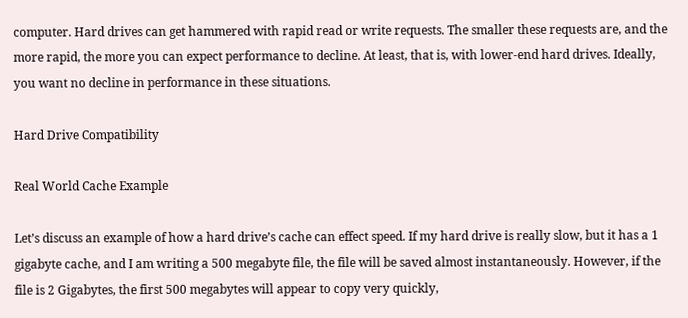computer. Hard drives can get hammered with rapid read or write requests. The smaller these requests are, and the more rapid, the more you can expect performance to decline. At least, that is, with lower-end hard drives. Ideally, you want no decline in performance in these situations.

Hard Drive Compatibility

Real World Cache Example

Let’s discuss an example of how a hard drive’s cache can effect speed. If my hard drive is really slow, but it has a 1 gigabyte cache, and I am writing a 500 megabyte file, the file will be saved almost instantaneously. However, if the file is 2 Gigabytes, the first 500 megabytes will appear to copy very quickly,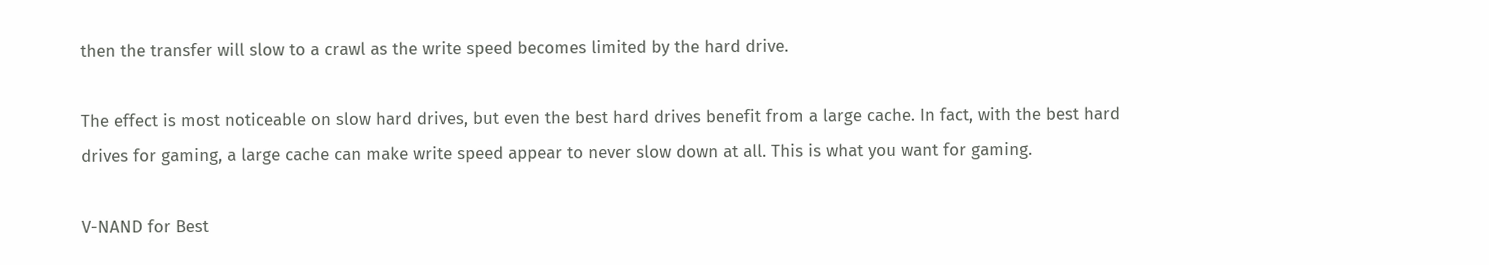then the transfer will slow to a crawl as the write speed becomes limited by the hard drive.

The effect is most noticeable on slow hard drives, but even the best hard drives benefit from a large cache. In fact, with the best hard drives for gaming, a large cache can make write speed appear to never slow down at all. This is what you want for gaming.

V-NAND for Best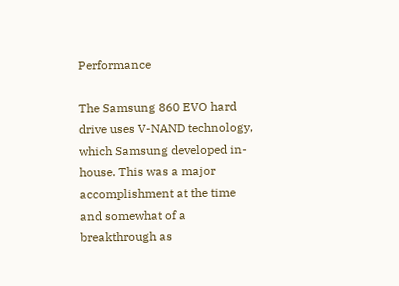Performance

The Samsung 860 EVO hard drive uses V-NAND technology, which Samsung developed in-house. This was a major accomplishment at the time and somewhat of a breakthrough as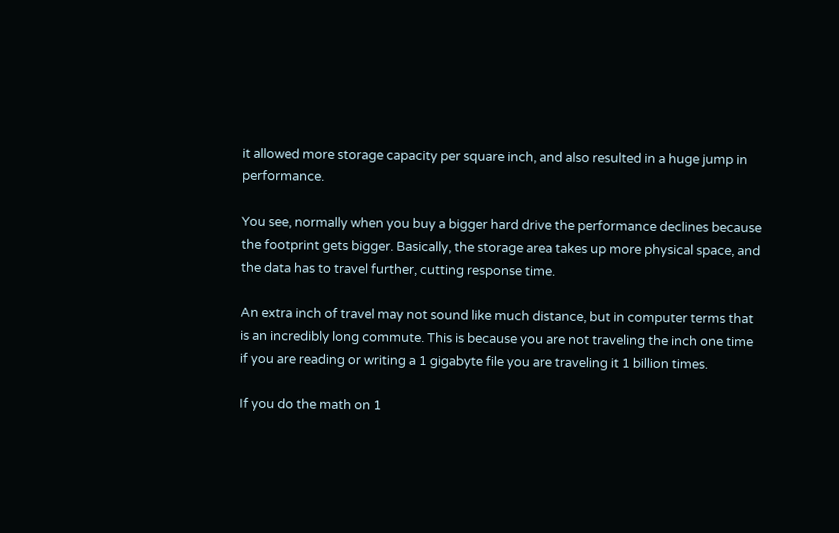it allowed more storage capacity per square inch, and also resulted in a huge jump in performance.

You see, normally when you buy a bigger hard drive the performance declines because the footprint gets bigger. Basically, the storage area takes up more physical space, and the data has to travel further, cutting response time.

An extra inch of travel may not sound like much distance, but in computer terms that is an incredibly long commute. This is because you are not traveling the inch one time if you are reading or writing a 1 gigabyte file you are traveling it 1 billion times.

If you do the math on 1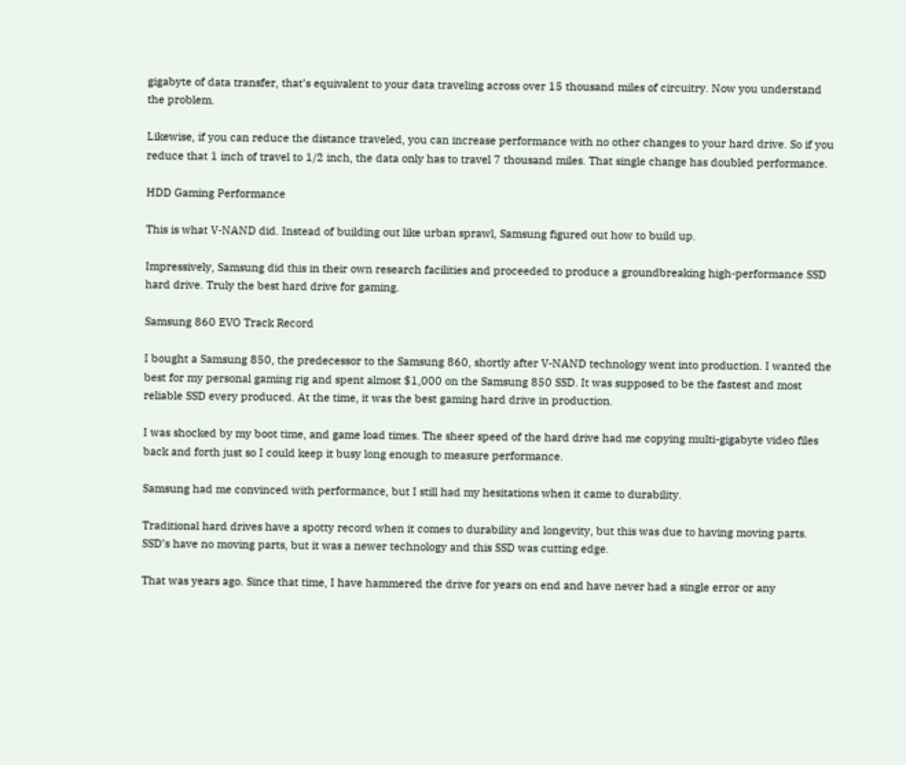gigabyte of data transfer, that’s equivalent to your data traveling across over 15 thousand miles of circuitry. Now you understand the problem.

Likewise, if you can reduce the distance traveled, you can increase performance with no other changes to your hard drive. So if you reduce that 1 inch of travel to 1/2 inch, the data only has to travel 7 thousand miles. That single change has doubled performance.

HDD Gaming Performance

This is what V-NAND did. Instead of building out like urban sprawl, Samsung figured out how to build up.

Impressively, Samsung did this in their own research facilities and proceeded to produce a groundbreaking high-performance SSD hard drive. Truly the best hard drive for gaming.

Samsung 860 EVO Track Record

I bought a Samsung 850, the predecessor to the Samsung 860, shortly after V-NAND technology went into production. I wanted the best for my personal gaming rig and spent almost $1,000 on the Samsung 850 SSD. It was supposed to be the fastest and most reliable SSD every produced. At the time, it was the best gaming hard drive in production.

I was shocked by my boot time, and game load times. The sheer speed of the hard drive had me copying multi-gigabyte video files back and forth just so I could keep it busy long enough to measure performance.

Samsung had me convinced with performance, but I still had my hesitations when it came to durability.

Traditional hard drives have a spotty record when it comes to durability and longevity, but this was due to having moving parts. SSD’s have no moving parts, but it was a newer technology and this SSD was cutting edge.

That was years ago. Since that time, I have hammered the drive for years on end and have never had a single error or any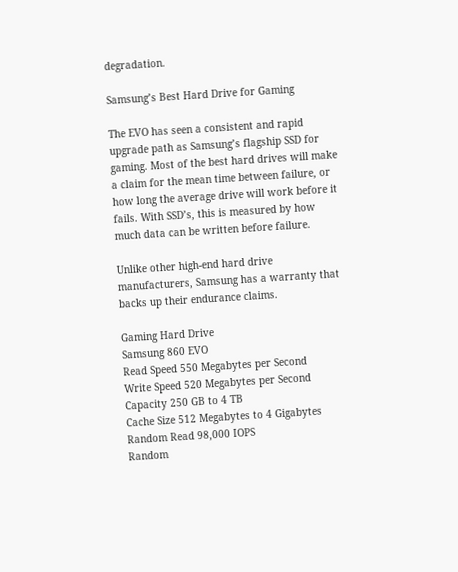degradation.

Samsung’s Best Hard Drive for Gaming

The EVO has seen a consistent and rapid upgrade path as Samsung’s flagship SSD for gaming. Most of the best hard drives will make a claim for the mean time between failure, or how long the average drive will work before it fails. With SSD’s, this is measured by how much data can be written before failure.

Unlike other high-end hard drive manufacturers, Samsung has a warranty that backs up their endurance claims.

Gaming Hard Drive
Samsung 860 EVO
Read Speed 550 Megabytes per Second
Write Speed 520 Megabytes per Second
Capacity 250 GB to 4 TB
Cache Size 512 Megabytes to 4 Gigabytes
Random Read 98,000 IOPS
Random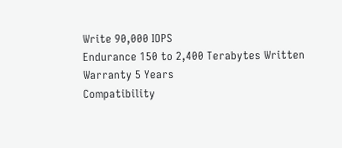Write 90,000 IOPS
Endurance 150 to 2,400 Terabytes Written
Warranty 5 Years
Compatibility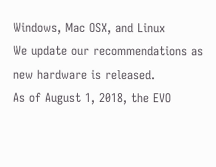Windows, Mac OSX, and Linux
We update our recommendations as new hardware is released.
As of August 1, 2018, the EVO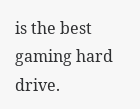is the best gaming hard drive.